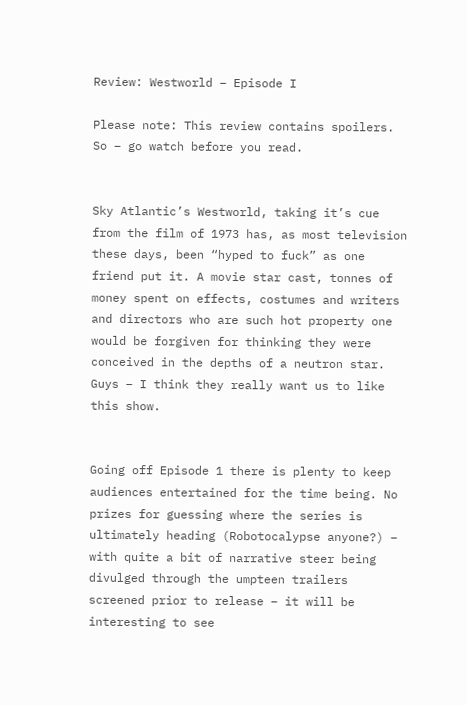Review: Westworld – Episode I

Please note: This review contains spoilers. So – go watch before you read.


Sky Atlantic’s Westworld, taking it’s cue from the film of 1973 has, as most television these days, been “hyped to fuck” as one friend put it. A movie star cast, tonnes of money spent on effects, costumes and writers and directors who are such hot property one would be forgiven for thinking they were conceived in the depths of a neutron star. Guys – I think they really want us to like this show.


Going off Episode 1 there is plenty to keep audiences entertained for the time being. No prizes for guessing where the series is ultimately heading (Robotocalypse anyone?) – with quite a bit of narrative steer being divulged through the umpteen trailers screened prior to release – it will be interesting to see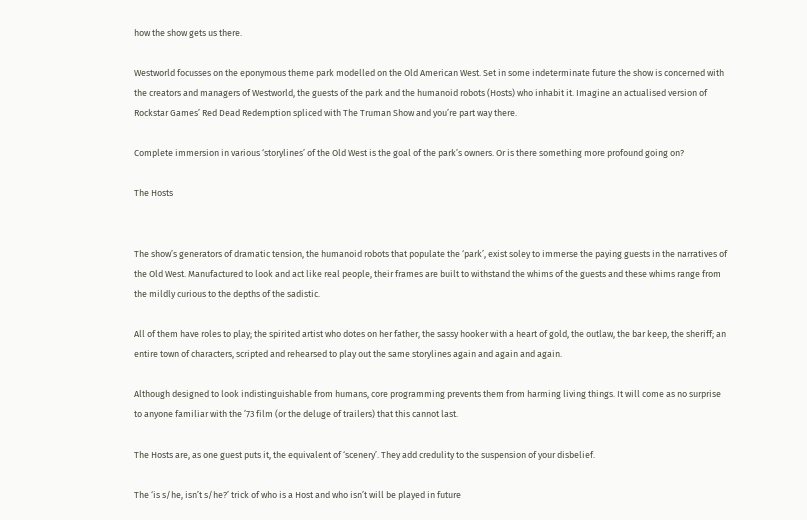how the show gets us there.

Westworld focusses on the eponymous theme park modelled on the Old American West. Set in some indeterminate future the show is concerned with the creators and managers of Westworld, the guests of the park and the humanoid robots (Hosts) who inhabit it. Imagine an actualised version of Rockstar Games’ Red Dead Redemption spliced with The Truman Show and you’re part way there.

Complete immersion in various ‘storylines’ of the Old West is the goal of the park’s owners. Or is there something more profound going on?

The Hosts


The show’s generators of dramatic tension, the humanoid robots that populate the ‘park’, exist soley to immerse the paying guests in the narratives of the Old West. Manufactured to look and act like real people, their frames are built to withstand the whims of the guests and these whims range from the mildly curious to the depths of the sadistic.

All of them have roles to play; the spirited artist who dotes on her father, the sassy hooker with a heart of gold, the outlaw, the bar keep, the sheriff; an entire town of characters, scripted and rehearsed to play out the same storylines again and again and again.

Although designed to look indistinguishable from humans, core programming prevents them from harming living things. It will come as no surprise to anyone familiar with the ’73 film (or the deluge of trailers) that this cannot last.

The Hosts are, as one guest puts it, the equivalent of ‘scenery’. They add credulity to the suspension of your disbelief.

The ‘is s/he, isn’t s/he?’ trick of who is a Host and who isn’t will be played in future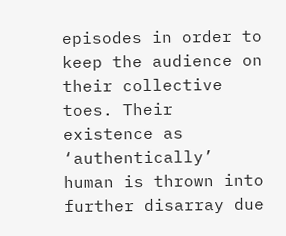episodes in order to keep the audience on their collective toes. Their existence as ‘authentically’ human is thrown into further disarray due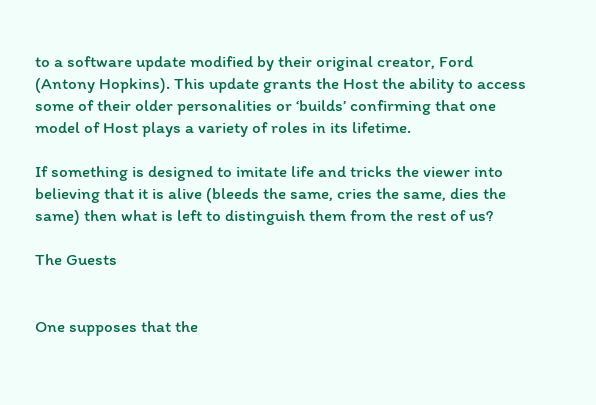to a software update modified by their original creator, Ford (Antony Hopkins). This update grants the Host the ability to access some of their older personalities or ‘builds’ confirming that one model of Host plays a variety of roles in its lifetime.

If something is designed to imitate life and tricks the viewer into believing that it is alive (bleeds the same, cries the same, dies the same) then what is left to distinguish them from the rest of us?

The Guests


One supposes that the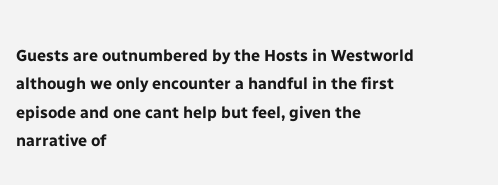Guests are outnumbered by the Hosts in Westworld although we only encounter a handful in the first episode and one cant help but feel, given the narrative of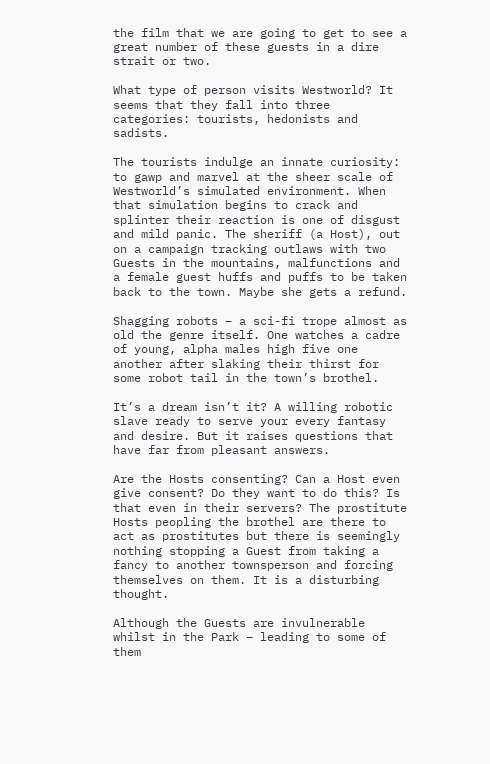the film that we are going to get to see a great number of these guests in a dire strait or two.

What type of person visits Westworld? It seems that they fall into three categories: tourists, hedonists and sadists.

The tourists indulge an innate curiosity: to gawp and marvel at the sheer scale of Westworld’s simulated environment. When that simulation begins to crack and splinter their reaction is one of disgust and mild panic. The sheriff (a Host), out on a campaign tracking outlaws with two Guests in the mountains, malfunctions and a female guest huffs and puffs to be taken back to the town. Maybe she gets a refund.

Shagging robots – a sci-fi trope almost as old the genre itself. One watches a cadre of young, alpha males high five one another after slaking their thirst for some robot tail in the town’s brothel.

It’s a dream isn’t it? A willing robotic slave ready to serve your every fantasy and desire. But it raises questions that have far from pleasant answers.

Are the Hosts consenting? Can a Host even give consent? Do they want to do this? Is that even in their servers? The prostitute Hosts peopling the brothel are there to act as prostitutes but there is seemingly nothing stopping a Guest from taking a fancy to another townsperson and forcing themselves on them. It is a disturbing thought.

Although the Guests are invulnerable whilst in the Park – leading to some of them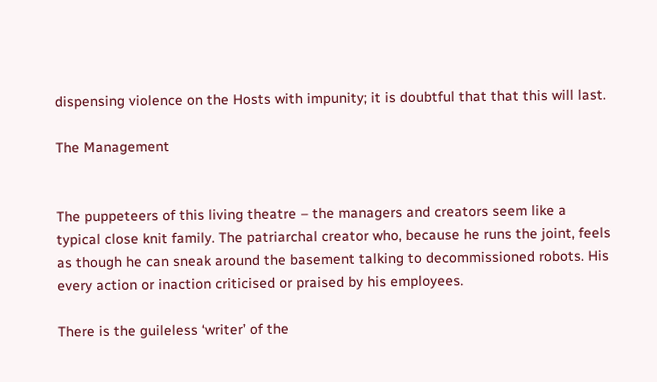dispensing violence on the Hosts with impunity; it is doubtful that that this will last.

The Management


The puppeteers of this living theatre – the managers and creators seem like a typical close knit family. The patriarchal creator who, because he runs the joint, feels as though he can sneak around the basement talking to decommissioned robots. His every action or inaction criticised or praised by his employees.

There is the guileless ‘writer’ of the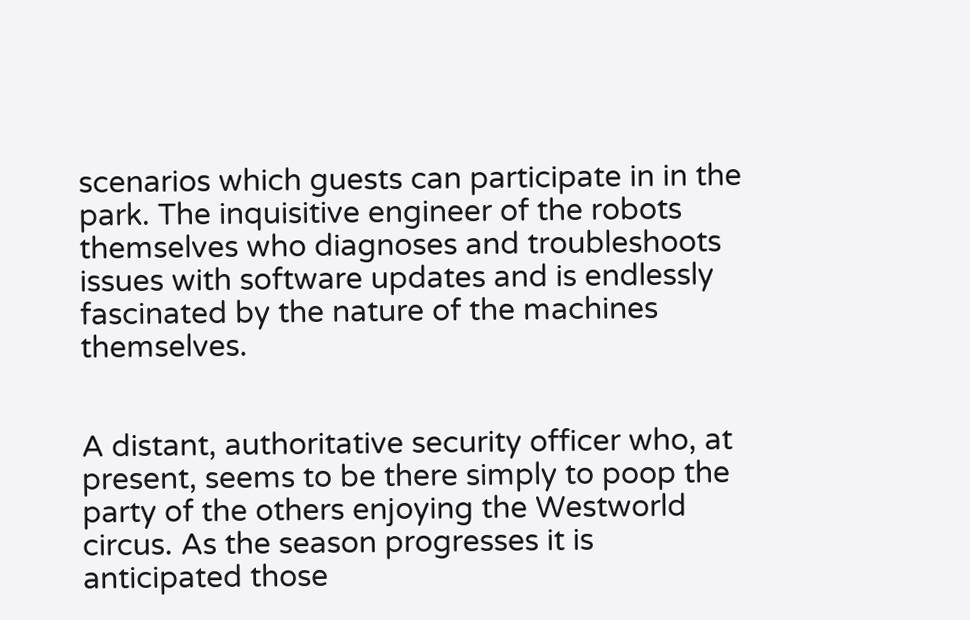scenarios which guests can participate in in the park. The inquisitive engineer of the robots themselves who diagnoses and troubleshoots issues with software updates and is endlessly fascinated by the nature of the machines themselves.


A distant, authoritative security officer who, at present, seems to be there simply to poop the party of the others enjoying the Westworld circus. As the season progresses it is anticipated those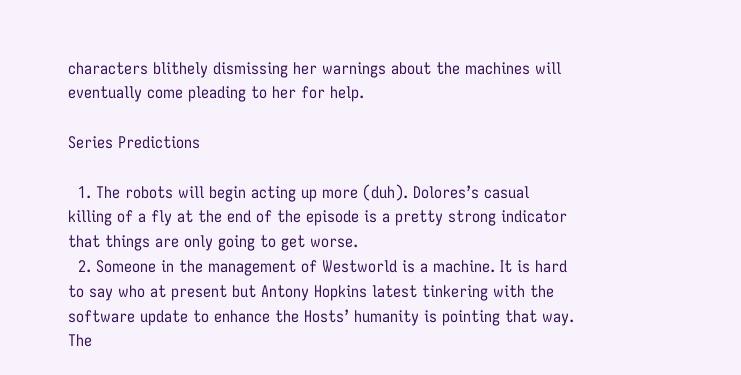characters blithely dismissing her warnings about the machines will eventually come pleading to her for help.

Series Predictions

  1. The robots will begin acting up more (duh). Dolores’s casual killing of a fly at the end of the episode is a pretty strong indicator that things are only going to get worse.
  2. Someone in the management of Westworld is a machine. It is hard to say who at present but Antony Hopkins latest tinkering with the software update to enhance the Hosts’ humanity is pointing that way. The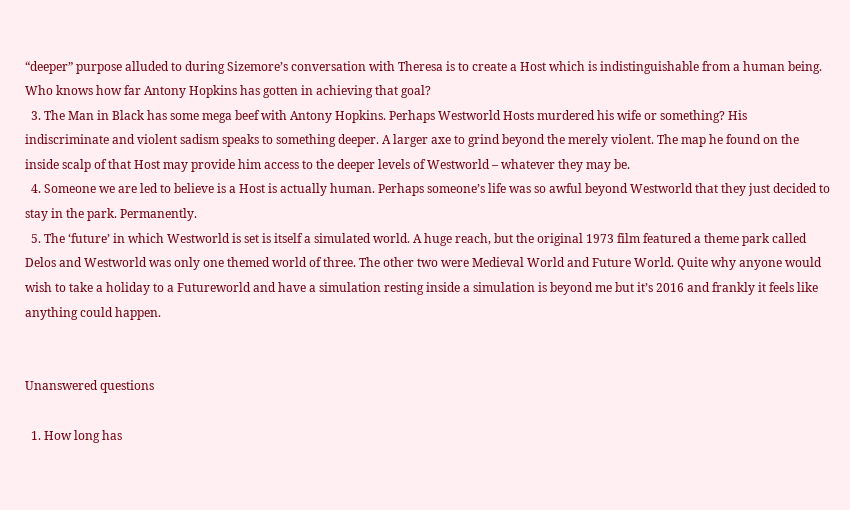“deeper” purpose alluded to during Sizemore’s conversation with Theresa is to create a Host which is indistinguishable from a human being. Who knows how far Antony Hopkins has gotten in achieving that goal?
  3. The Man in Black has some mega beef with Antony Hopkins. Perhaps Westworld Hosts murdered his wife or something? His indiscriminate and violent sadism speaks to something deeper. A larger axe to grind beyond the merely violent. The map he found on the inside scalp of that Host may provide him access to the deeper levels of Westworld – whatever they may be.
  4. Someone we are led to believe is a Host is actually human. Perhaps someone’s life was so awful beyond Westworld that they just decided to stay in the park. Permanently.
  5. The ‘future’ in which Westworld is set is itself a simulated world. A huge reach, but the original 1973 film featured a theme park called Delos and Westworld was only one themed world of three. The other two were Medieval World and Future World. Quite why anyone would wish to take a holiday to a Futureworld and have a simulation resting inside a simulation is beyond me but it’s 2016 and frankly it feels like anything could happen.


Unanswered questions

  1. How long has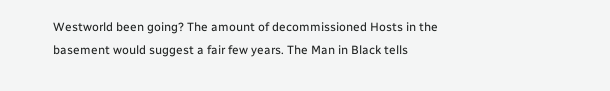Westworld been going? The amount of decommissioned Hosts in the basement would suggest a fair few years. The Man in Black tells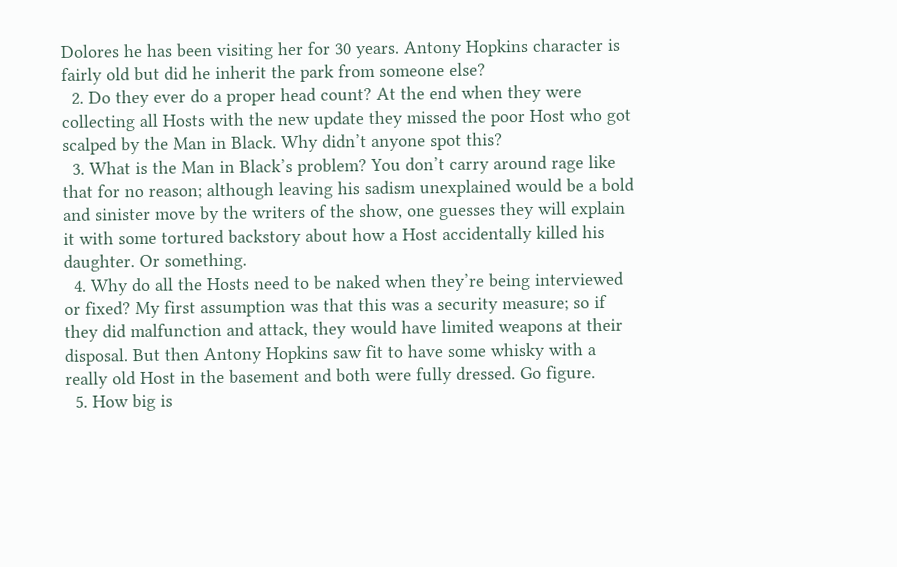Dolores he has been visiting her for 30 years. Antony Hopkins character is fairly old but did he inherit the park from someone else?
  2. Do they ever do a proper head count? At the end when they were collecting all Hosts with the new update they missed the poor Host who got scalped by the Man in Black. Why didn’t anyone spot this?
  3. What is the Man in Black’s problem? You don’t carry around rage like that for no reason; although leaving his sadism unexplained would be a bold and sinister move by the writers of the show, one guesses they will explain it with some tortured backstory about how a Host accidentally killed his daughter. Or something.
  4. Why do all the Hosts need to be naked when they’re being interviewed or fixed? My first assumption was that this was a security measure; so if they did malfunction and attack, they would have limited weapons at their disposal. But then Antony Hopkins saw fit to have some whisky with a really old Host in the basement and both were fully dressed. Go figure.
  5. How big is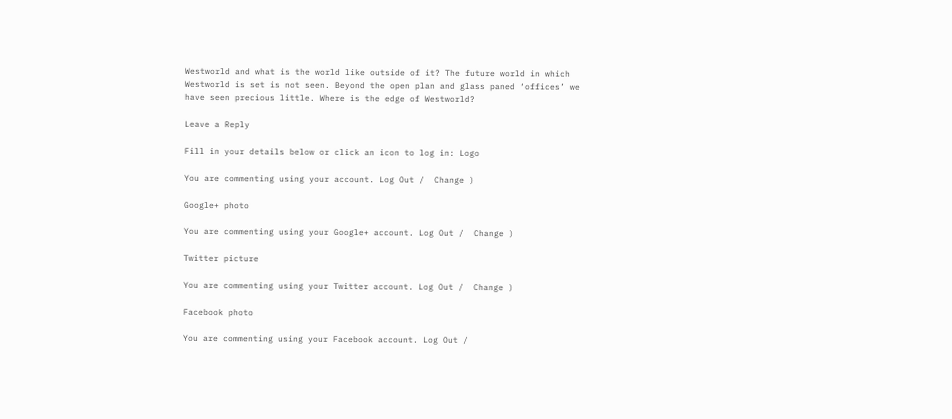Westworld and what is the world like outside of it? The future world in which Westworld is set is not seen. Beyond the open plan and glass paned ‘offices’ we have seen precious little. Where is the edge of Westworld?

Leave a Reply

Fill in your details below or click an icon to log in: Logo

You are commenting using your account. Log Out /  Change )

Google+ photo

You are commenting using your Google+ account. Log Out /  Change )

Twitter picture

You are commenting using your Twitter account. Log Out /  Change )

Facebook photo

You are commenting using your Facebook account. Log Out /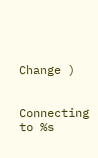Change )


Connecting to %s